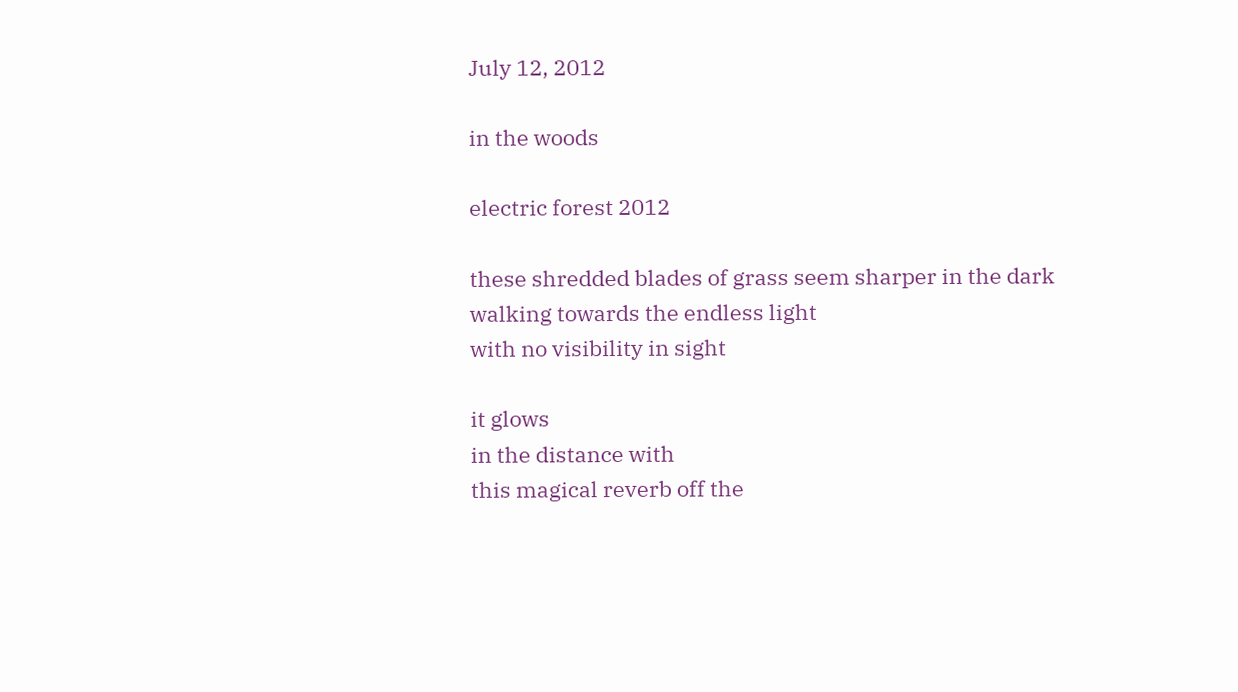July 12, 2012

in the woods

electric forest 2012

these shredded blades of grass seem sharper in the dark
walking towards the endless light
with no visibility in sight

it glows
in the distance with
this magical reverb off the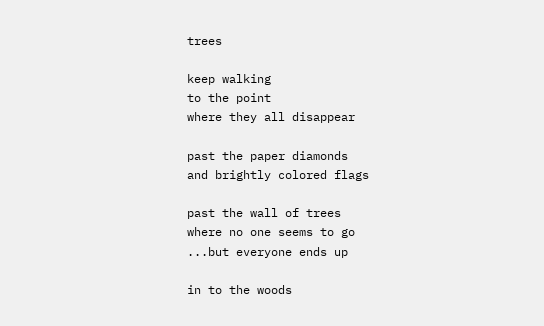trees

keep walking
to the point
where they all disappear

past the paper diamonds
and brightly colored flags

past the wall of trees
where no one seems to go
...but everyone ends up

in to the woods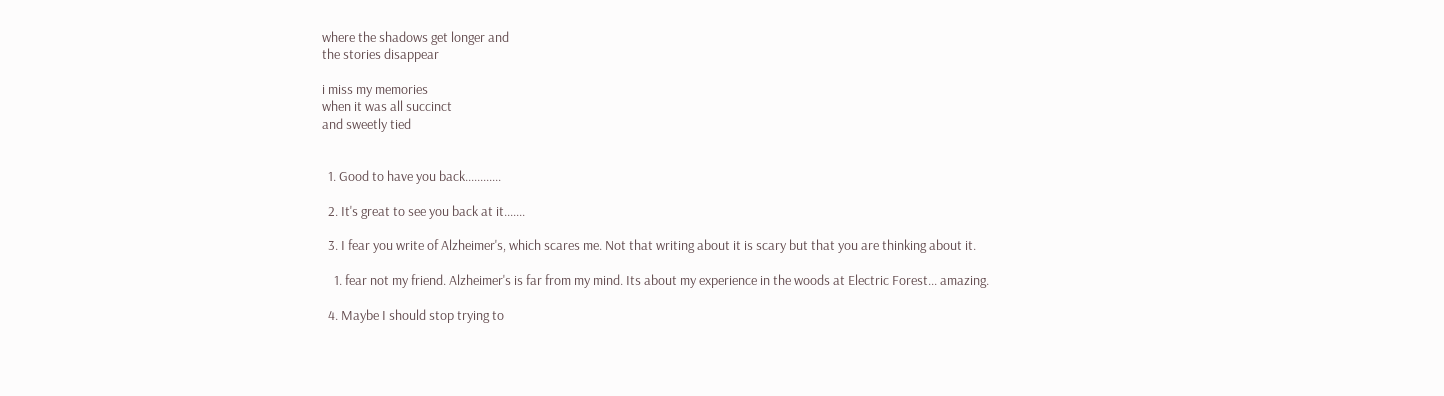where the shadows get longer and
the stories disappear

i miss my memories
when it was all succinct
and sweetly tied


  1. Good to have you back............

  2. It's great to see you back at it.......

  3. I fear you write of Alzheimer's, which scares me. Not that writing about it is scary but that you are thinking about it.

    1. fear not my friend. Alzheimer's is far from my mind. Its about my experience in the woods at Electric Forest... amazing.

  4. Maybe I should stop trying to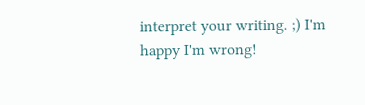interpret your writing. ;) I'm happy I'm wrong!